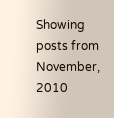Showing posts from November, 2010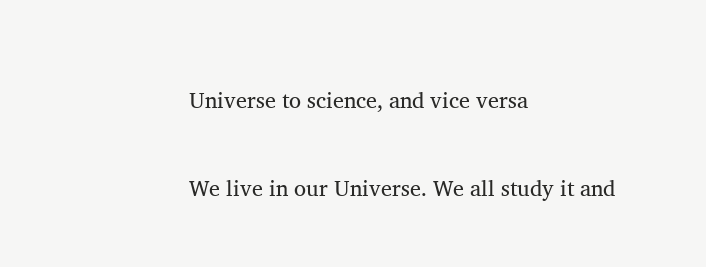Universe to science, and vice versa

We live in our Universe. We all study it and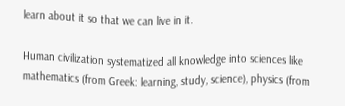learn about it so that we can live in it.

Human civilization systematized all knowledge into sciences like mathematics (from Greek: learning, study, science), physics (from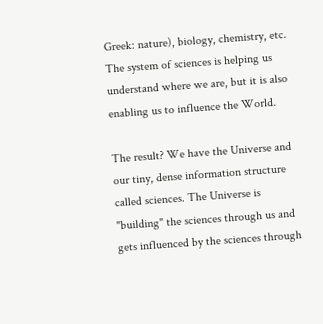Greek: nature), biology, chemistry, etc. The system of sciences is helping us understand where we are, but it is also enabling us to influence the World.

The result? We have the Universe and our tiny, dense information structure called sciences. The Universe is "building" the sciences through us and gets influenced by the sciences through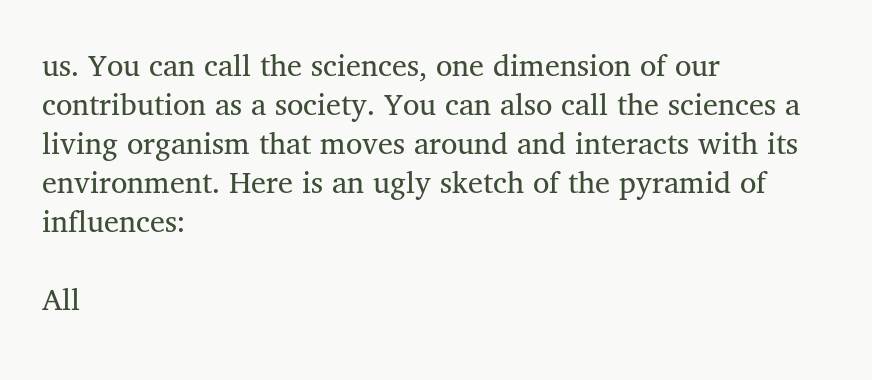us. You can call the sciences, one dimension of our contribution as a society. You can also call the sciences a living organism that moves around and interacts with its environment. Here is an ugly sketch of the pyramid of influences:

All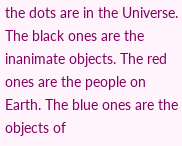the dots are in the Universe. The black ones are the inanimate objects. The red ones are the people on Earth. The blue ones are the objects of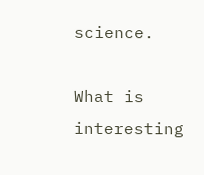science.

What is interesting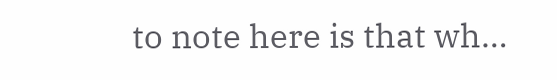to note here is that wh…